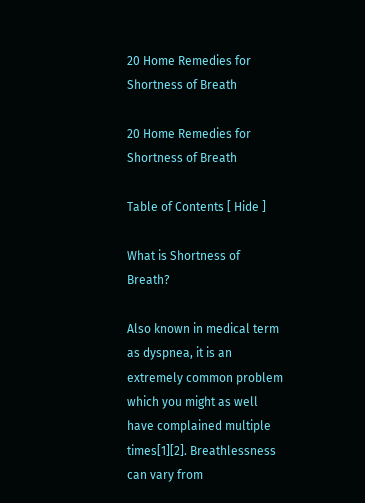20 Home Remedies for Shortness of Breath

20 Home Remedies for Shortness of Breath

Table of Contents [ Hide ]

What is Shortness of Breath?

Also known in medical term as dyspnea, it is an extremely common problem which you might as well have complained multiple times[1][2]. Breathlessness can vary from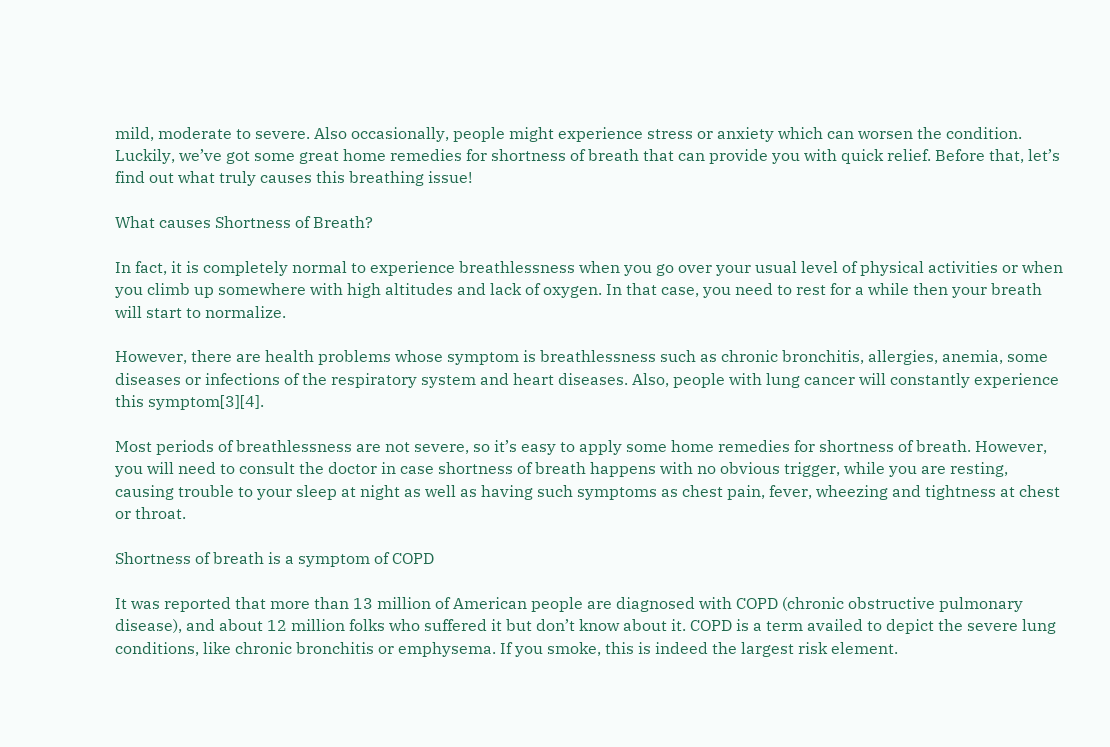mild, moderate to severe. Also occasionally, people might experience stress or anxiety which can worsen the condition. Luckily, we’ve got some great home remedies for shortness of breath that can provide you with quick relief. Before that, let’s find out what truly causes this breathing issue!

What causes Shortness of Breath?

In fact, it is completely normal to experience breathlessness when you go over your usual level of physical activities or when you climb up somewhere with high altitudes and lack of oxygen. In that case, you need to rest for a while then your breath will start to normalize.

However, there are health problems whose symptom is breathlessness such as chronic bronchitis, allergies, anemia, some diseases or infections of the respiratory system and heart diseases. Also, people with lung cancer will constantly experience this symptom[3][4].

Most periods of breathlessness are not severe, so it’s easy to apply some home remedies for shortness of breath. However, you will need to consult the doctor in case shortness of breath happens with no obvious trigger, while you are resting, causing trouble to your sleep at night as well as having such symptoms as chest pain, fever, wheezing and tightness at chest or throat.

Shortness of breath is a symptom of COPD

It was reported that more than 13 million of American people are diagnosed with COPD (chronic obstructive pulmonary disease), and about 12 million folks who suffered it but don’t know about it. COPD is a term availed to depict the severe lung conditions, like chronic bronchitis or emphysema. If you smoke, this is indeed the largest risk element.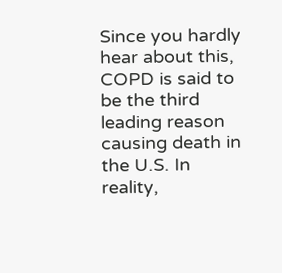Since you hardly hear about this, COPD is said to be the third leading reason causing death in the U.S. In reality,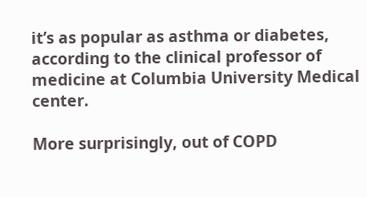it’s as popular as asthma or diabetes, according to the clinical professor of medicine at Columbia University Medical center.

More surprisingly, out of COPD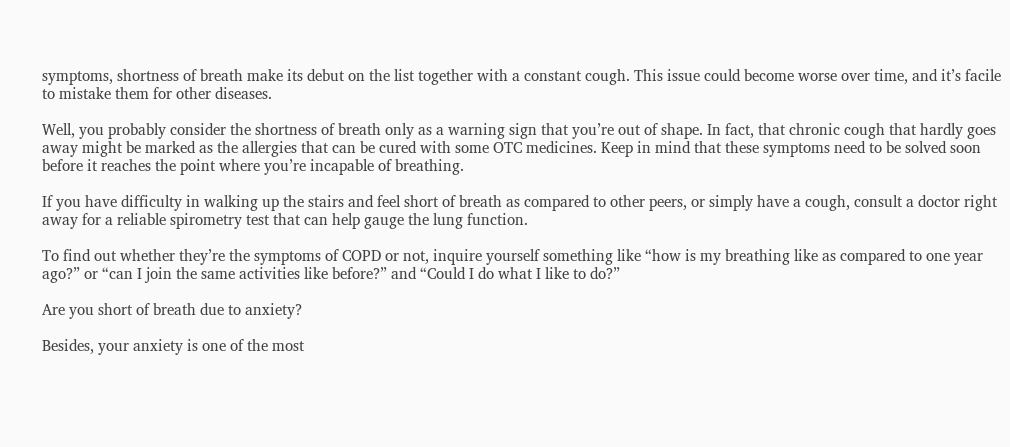symptoms, shortness of breath make its debut on the list together with a constant cough. This issue could become worse over time, and it’s facile to mistake them for other diseases.

Well, you probably consider the shortness of breath only as a warning sign that you’re out of shape. In fact, that chronic cough that hardly goes away might be marked as the allergies that can be cured with some OTC medicines. Keep in mind that these symptoms need to be solved soon before it reaches the point where you’re incapable of breathing.

If you have difficulty in walking up the stairs and feel short of breath as compared to other peers, or simply have a cough, consult a doctor right away for a reliable spirometry test that can help gauge the lung function.

To find out whether they’re the symptoms of COPD or not, inquire yourself something like “how is my breathing like as compared to one year ago?” or “can I join the same activities like before?” and “Could I do what I like to do?”

Are you short of breath due to anxiety?

Besides, your anxiety is one of the most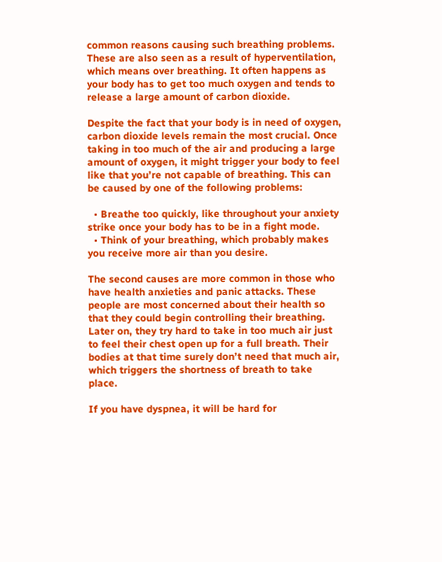common reasons causing such breathing problems. These are also seen as a result of hyperventilation, which means over breathing. It often happens as your body has to get too much oxygen and tends to release a large amount of carbon dioxide.

Despite the fact that your body is in need of oxygen, carbon dioxide levels remain the most crucial. Once taking in too much of the air and producing a large amount of oxygen, it might trigger your body to feel like that you’re not capable of breathing. This can be caused by one of the following problems:

  • Breathe too quickly, like throughout your anxiety strike once your body has to be in a fight mode.
  • Think of your breathing, which probably makes you receive more air than you desire.

The second causes are more common in those who have health anxieties and panic attacks. These people are most concerned about their health so that they could begin controlling their breathing. Later on, they try hard to take in too much air just to feel their chest open up for a full breath. Their bodies at that time surely don’t need that much air, which triggers the shortness of breath to take place.

If you have dyspnea, it will be hard for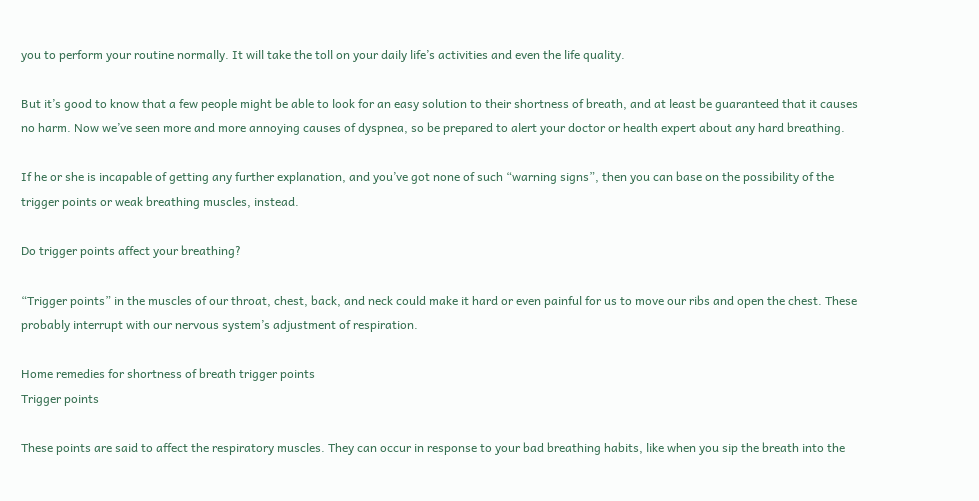you to perform your routine normally. It will take the toll on your daily life’s activities and even the life quality.

But it’s good to know that a few people might be able to look for an easy solution to their shortness of breath, and at least be guaranteed that it causes no harm. Now we’ve seen more and more annoying causes of dyspnea, so be prepared to alert your doctor or health expert about any hard breathing.

If he or she is incapable of getting any further explanation, and you’ve got none of such “warning signs”, then you can base on the possibility of the trigger points or weak breathing muscles, instead.

Do trigger points affect your breathing?

“Trigger points” in the muscles of our throat, chest, back, and neck could make it hard or even painful for us to move our ribs and open the chest. These probably interrupt with our nervous system’s adjustment of respiration.

Home remedies for shortness of breath trigger points
Trigger points

These points are said to affect the respiratory muscles. They can occur in response to your bad breathing habits, like when you sip the breath into the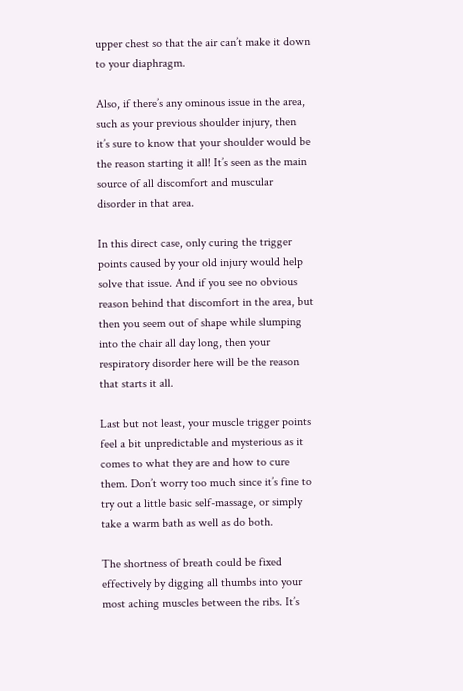upper chest so that the air can’t make it down to your diaphragm.

Also, if there’s any ominous issue in the area, such as your previous shoulder injury, then it’s sure to know that your shoulder would be the reason starting it all! It’s seen as the main source of all discomfort and muscular disorder in that area.

In this direct case, only curing the trigger points caused by your old injury would help solve that issue. And if you see no obvious reason behind that discomfort in the area, but then you seem out of shape while slumping into the chair all day long, then your respiratory disorder here will be the reason that starts it all.

Last but not least, your muscle trigger points feel a bit unpredictable and mysterious as it comes to what they are and how to cure them. Don’t worry too much since it’s fine to try out a little basic self-massage, or simply take a warm bath as well as do both.

The shortness of breath could be fixed effectively by digging all thumbs into your most aching muscles between the ribs. It’s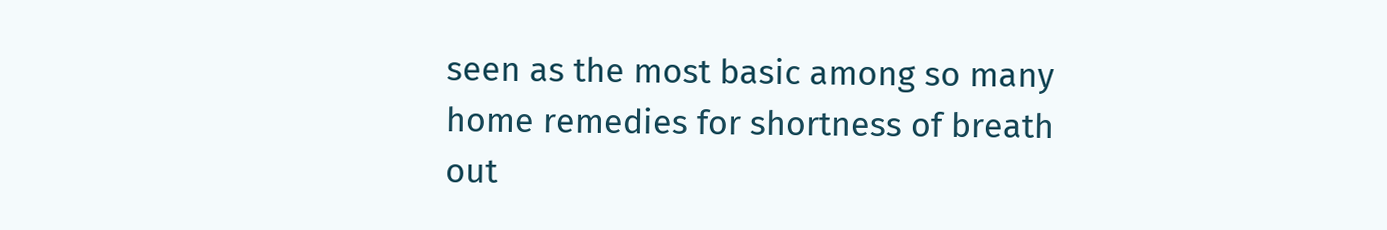seen as the most basic among so many home remedies for shortness of breath out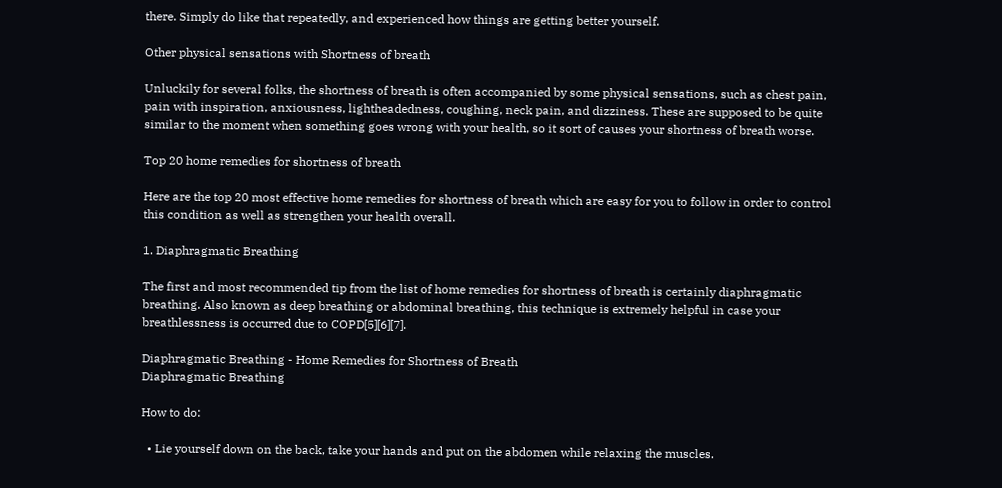there. Simply do like that repeatedly, and experienced how things are getting better yourself.

Other physical sensations with Shortness of breath

Unluckily for several folks, the shortness of breath is often accompanied by some physical sensations, such as chest pain, pain with inspiration, anxiousness, lightheadedness, coughing, neck pain, and dizziness. These are supposed to be quite similar to the moment when something goes wrong with your health, so it sort of causes your shortness of breath worse.

Top 20 home remedies for shortness of breath

Here are the top 20 most effective home remedies for shortness of breath which are easy for you to follow in order to control this condition as well as strengthen your health overall.

1. Diaphragmatic Breathing

The first and most recommended tip from the list of home remedies for shortness of breath is certainly diaphragmatic breathing. Also known as deep breathing or abdominal breathing, this technique is extremely helpful in case your breathlessness is occurred due to COPD[5][6][7].

Diaphragmatic Breathing - Home Remedies for Shortness of Breath
Diaphragmatic Breathing

How to do:

  • Lie yourself down on the back, take your hands and put on the abdomen while relaxing the muscles.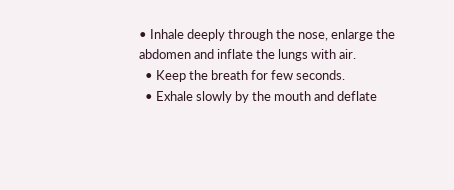• Inhale deeply through the nose, enlarge the abdomen and inflate the lungs with air.
  • Keep the breath for few seconds.
  • Exhale slowly by the mouth and deflate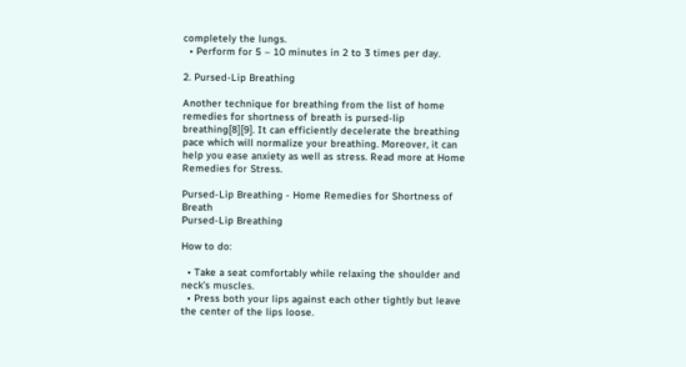completely the lungs.
  • Perform for 5 – 10 minutes in 2 to 3 times per day.

2. Pursed-Lip Breathing

Another technique for breathing from the list of home remedies for shortness of breath is pursed-lip breathing[8][9]. It can efficiently decelerate the breathing pace which will normalize your breathing. Moreover, it can help you ease anxiety as well as stress. Read more at Home Remedies for Stress.

Pursed-Lip Breathing - Home Remedies for Shortness of Breath
Pursed-Lip Breathing

How to do:

  • Take a seat comfortably while relaxing the shoulder and neck’s muscles.
  • Press both your lips against each other tightly but leave the center of the lips loose.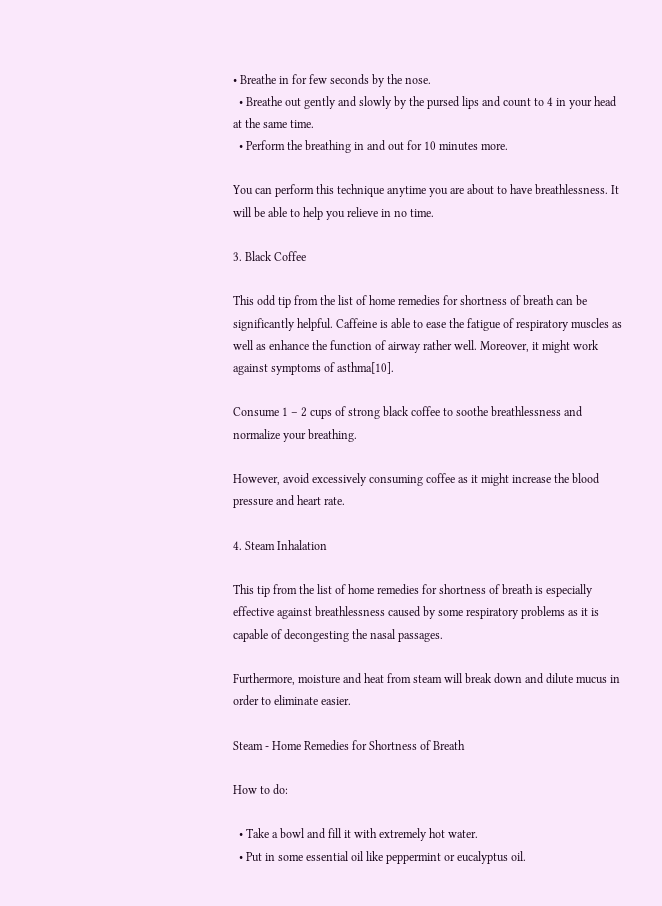• Breathe in for few seconds by the nose.
  • Breathe out gently and slowly by the pursed lips and count to 4 in your head at the same time.
  • Perform the breathing in and out for 10 minutes more.

You can perform this technique anytime you are about to have breathlessness. It will be able to help you relieve in no time.

3. Black Coffee

This odd tip from the list of home remedies for shortness of breath can be significantly helpful. Caffeine is able to ease the fatigue of respiratory muscles as well as enhance the function of airway rather well. Moreover, it might work against symptoms of asthma[10].

Consume 1 – 2 cups of strong black coffee to soothe breathlessness and normalize your breathing.

However, avoid excessively consuming coffee as it might increase the blood pressure and heart rate.

4. Steam Inhalation

This tip from the list of home remedies for shortness of breath is especially effective against breathlessness caused by some respiratory problems as it is capable of decongesting the nasal passages.

Furthermore, moisture and heat from steam will break down and dilute mucus in order to eliminate easier.

Steam - Home Remedies for Shortness of Breath

How to do:

  • Take a bowl and fill it with extremely hot water.
  • Put in some essential oil like peppermint or eucalyptus oil.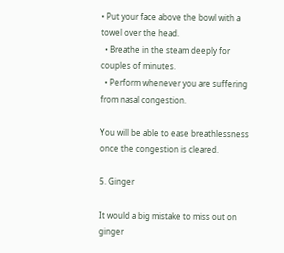• Put your face above the bowl with a towel over the head.
  • Breathe in the steam deeply for couples of minutes.
  • Perform whenever you are suffering from nasal congestion.

You will be able to ease breathlessness once the congestion is cleared.

5. Ginger

It would a big mistake to miss out on ginger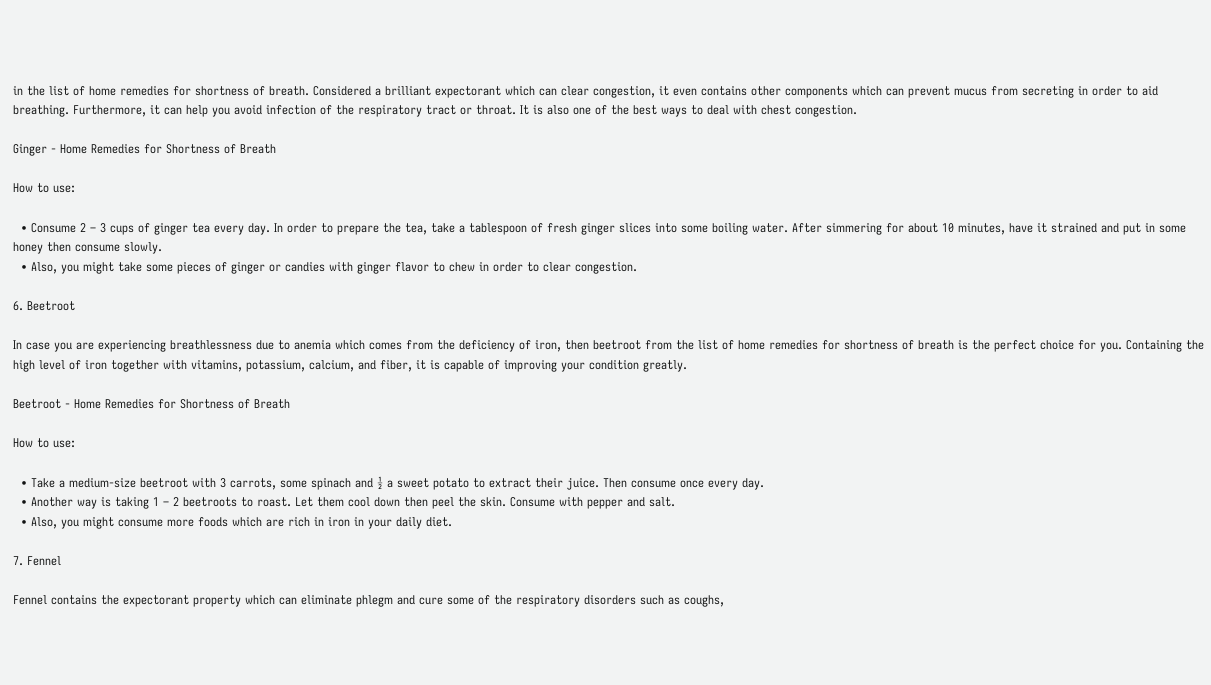in the list of home remedies for shortness of breath. Considered a brilliant expectorant which can clear congestion, it even contains other components which can prevent mucus from secreting in order to aid breathing. Furthermore, it can help you avoid infection of the respiratory tract or throat. It is also one of the best ways to deal with chest congestion.

Ginger - Home Remedies for Shortness of Breath

How to use:

  • Consume 2 – 3 cups of ginger tea every day. In order to prepare the tea, take a tablespoon of fresh ginger slices into some boiling water. After simmering for about 10 minutes, have it strained and put in some honey then consume slowly.
  • Also, you might take some pieces of ginger or candies with ginger flavor to chew in order to clear congestion.

6. Beetroot

In case you are experiencing breathlessness due to anemia which comes from the deficiency of iron, then beetroot from the list of home remedies for shortness of breath is the perfect choice for you. Containing the high level of iron together with vitamins, potassium, calcium, and fiber, it is capable of improving your condition greatly.

Beetroot - Home Remedies for Shortness of Breath

How to use:

  • Take a medium-size beetroot with 3 carrots, some spinach and ½ a sweet potato to extract their juice. Then consume once every day.
  • Another way is taking 1 – 2 beetroots to roast. Let them cool down then peel the skin. Consume with pepper and salt.
  • Also, you might consume more foods which are rich in iron in your daily diet.

7. Fennel

Fennel contains the expectorant property which can eliminate phlegm and cure some of the respiratory disorders such as coughs,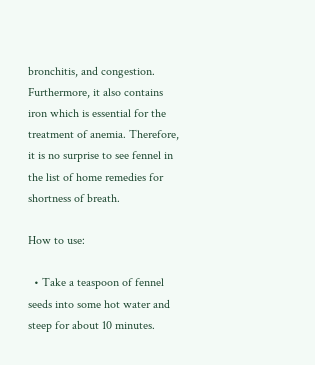bronchitis, and congestion. Furthermore, it also contains iron which is essential for the treatment of anemia. Therefore, it is no surprise to see fennel in the list of home remedies for shortness of breath.

How to use:

  • Take a teaspoon of fennel seeds into some hot water and steep for about 10 minutes.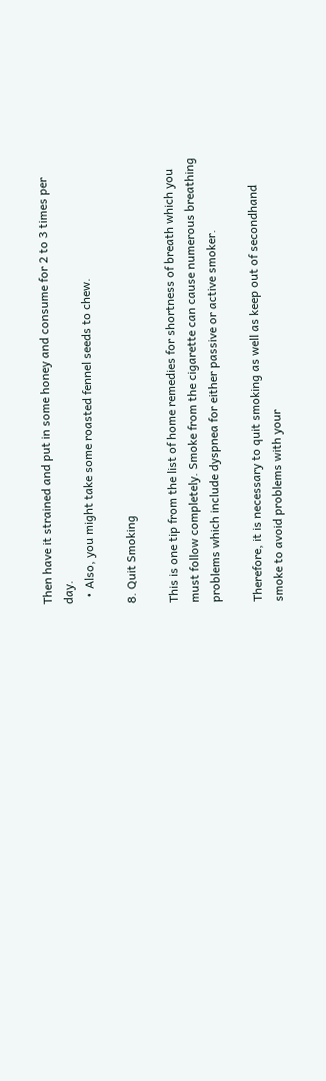Then have it strained and put in some honey and consume for 2 to 3 times per day.
  • Also, you might take some roasted fennel seeds to chew.

8. Quit Smoking

This is one tip from the list of home remedies for shortness of breath which you must follow completely. Smoke from the cigarette can cause numerous breathing problems which include dyspnea for either passive or active smoker.

Therefore, it is necessary to quit smoking as well as keep out of secondhand smoke to avoid problems with your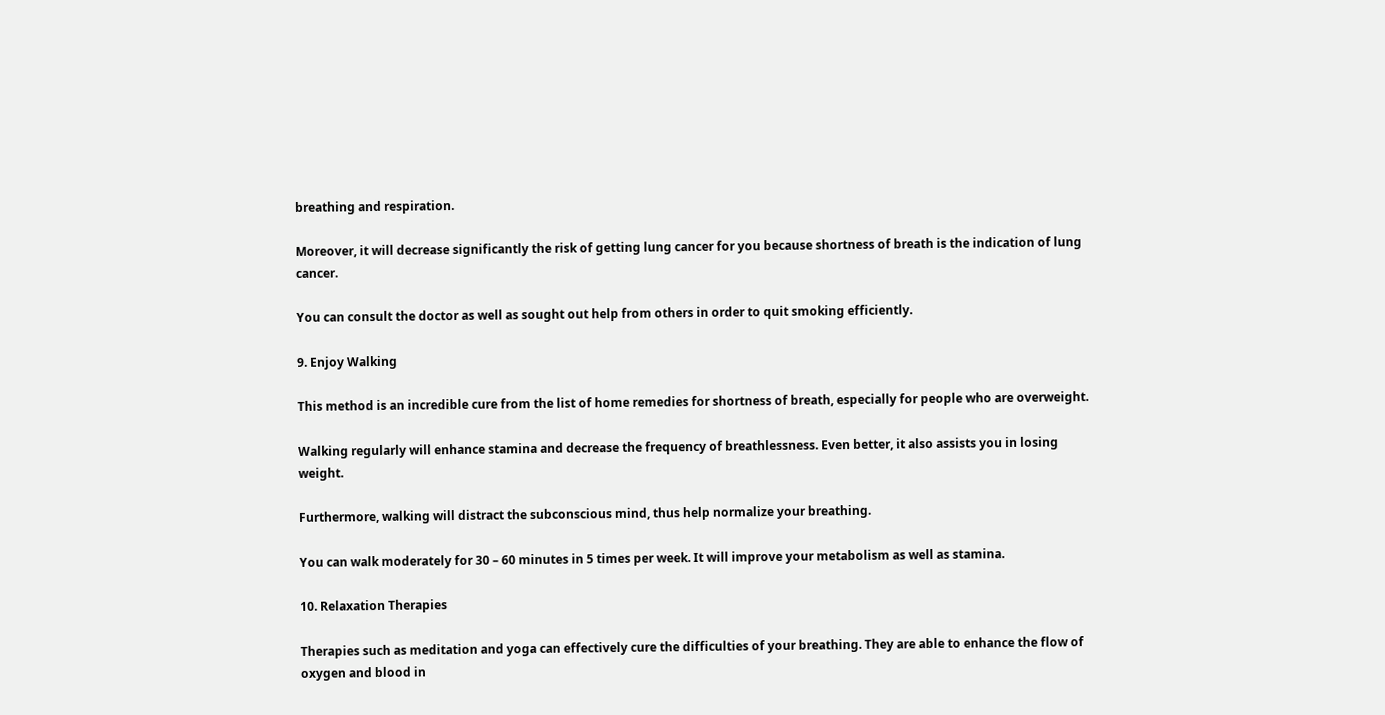breathing and respiration.

Moreover, it will decrease significantly the risk of getting lung cancer for you because shortness of breath is the indication of lung cancer.

You can consult the doctor as well as sought out help from others in order to quit smoking efficiently.

9. Enjoy Walking

This method is an incredible cure from the list of home remedies for shortness of breath, especially for people who are overweight.

Walking regularly will enhance stamina and decrease the frequency of breathlessness. Even better, it also assists you in losing weight.

Furthermore, walking will distract the subconscious mind, thus help normalize your breathing.

You can walk moderately for 30 – 60 minutes in 5 times per week. It will improve your metabolism as well as stamina.

10. Relaxation Therapies

Therapies such as meditation and yoga can effectively cure the difficulties of your breathing. They are able to enhance the flow of oxygen and blood in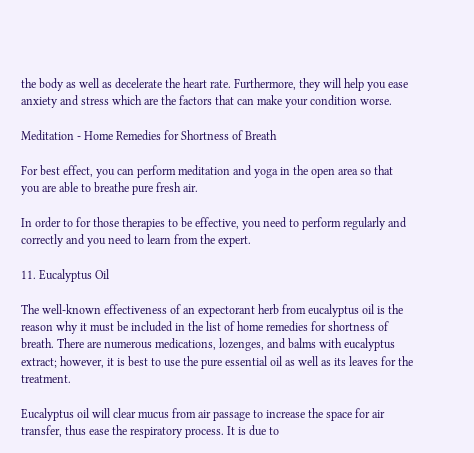the body as well as decelerate the heart rate. Furthermore, they will help you ease anxiety and stress which are the factors that can make your condition worse.

Meditation - Home Remedies for Shortness of Breath

For best effect, you can perform meditation and yoga in the open area so that you are able to breathe pure fresh air.

In order to for those therapies to be effective, you need to perform regularly and correctly and you need to learn from the expert.

11. Eucalyptus Oil

The well-known effectiveness of an expectorant herb from eucalyptus oil is the reason why it must be included in the list of home remedies for shortness of breath. There are numerous medications, lozenges, and balms with eucalyptus extract; however, it is best to use the pure essential oil as well as its leaves for the treatment.

Eucalyptus oil will clear mucus from air passage to increase the space for air transfer, thus ease the respiratory process. It is due to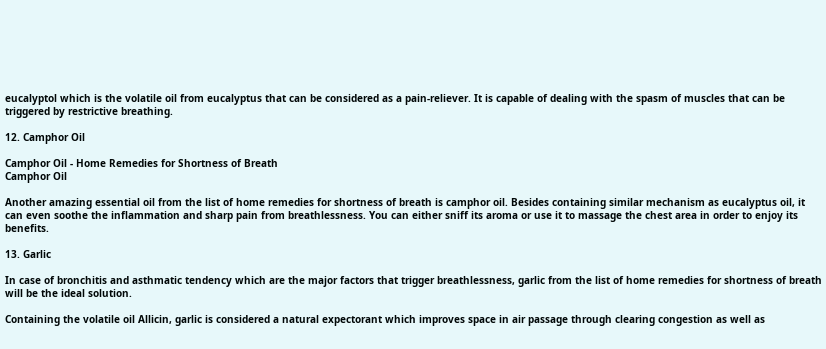eucalyptol which is the volatile oil from eucalyptus that can be considered as a pain-reliever. It is capable of dealing with the spasm of muscles that can be triggered by restrictive breathing.

12. Camphor Oil

Camphor Oil - Home Remedies for Shortness of Breath
Camphor Oil

Another amazing essential oil from the list of home remedies for shortness of breath is camphor oil. Besides containing similar mechanism as eucalyptus oil, it can even soothe the inflammation and sharp pain from breathlessness. You can either sniff its aroma or use it to massage the chest area in order to enjoy its benefits.

13. Garlic

In case of bronchitis and asthmatic tendency which are the major factors that trigger breathlessness, garlic from the list of home remedies for shortness of breath will be the ideal solution.

Containing the volatile oil Allicin, garlic is considered a natural expectorant which improves space in air passage through clearing congestion as well as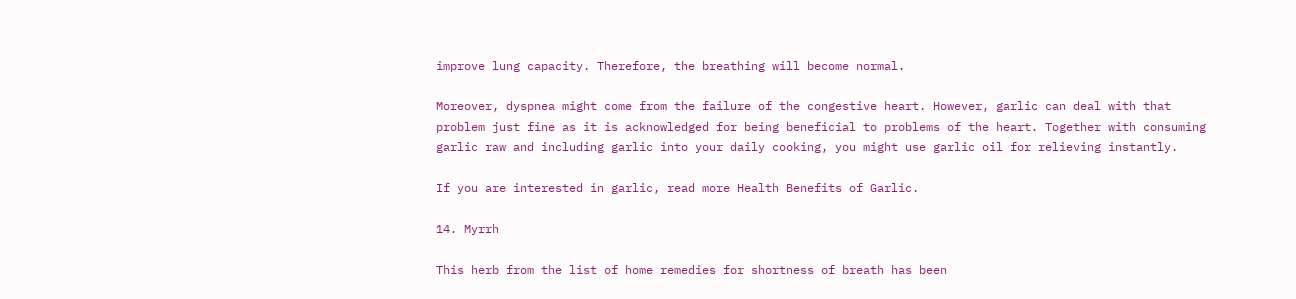improve lung capacity. Therefore, the breathing will become normal.

Moreover, dyspnea might come from the failure of the congestive heart. However, garlic can deal with that problem just fine as it is acknowledged for being beneficial to problems of the heart. Together with consuming garlic raw and including garlic into your daily cooking, you might use garlic oil for relieving instantly.

If you are interested in garlic, read more Health Benefits of Garlic.

14. Myrrh

This herb from the list of home remedies for shortness of breath has been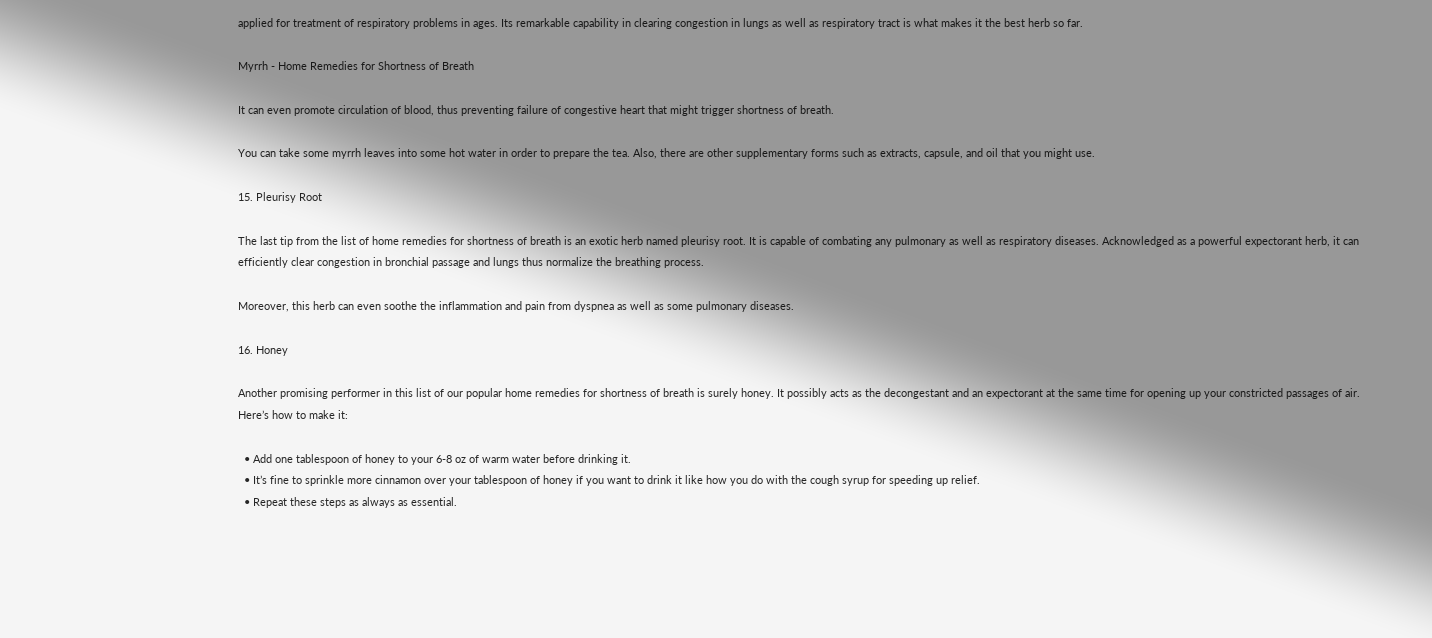applied for treatment of respiratory problems in ages. Its remarkable capability in clearing congestion in lungs as well as respiratory tract is what makes it the best herb so far.

Myrrh - Home Remedies for Shortness of Breath

It can even promote circulation of blood, thus preventing failure of congestive heart that might trigger shortness of breath.

You can take some myrrh leaves into some hot water in order to prepare the tea. Also, there are other supplementary forms such as extracts, capsule, and oil that you might use.

15. Pleurisy Root

The last tip from the list of home remedies for shortness of breath is an exotic herb named pleurisy root. It is capable of combating any pulmonary as well as respiratory diseases. Acknowledged as a powerful expectorant herb, it can efficiently clear congestion in bronchial passage and lungs thus normalize the breathing process.

Moreover, this herb can even soothe the inflammation and pain from dyspnea as well as some pulmonary diseases.

16. Honey

Another promising performer in this list of our popular home remedies for shortness of breath is surely honey. It possibly acts as the decongestant and an expectorant at the same time for opening up your constricted passages of air. Here’s how to make it:

  • Add one tablespoon of honey to your 6-8 oz of warm water before drinking it.
  • It’s fine to sprinkle more cinnamon over your tablespoon of honey if you want to drink it like how you do with the cough syrup for speeding up relief.
  • Repeat these steps as always as essential.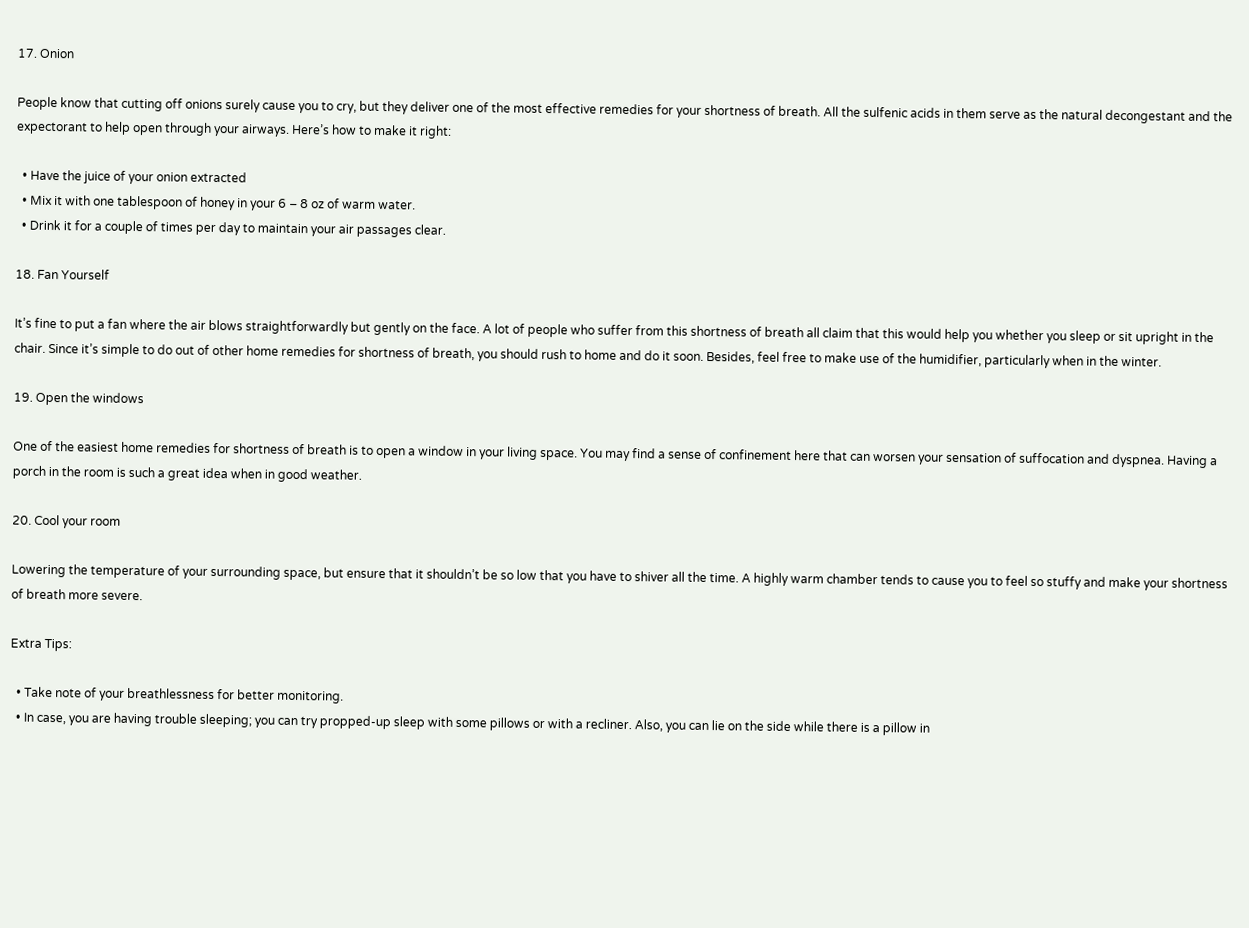17. Onion

People know that cutting off onions surely cause you to cry, but they deliver one of the most effective remedies for your shortness of breath. All the sulfenic acids in them serve as the natural decongestant and the expectorant to help open through your airways. Here’s how to make it right:

  • Have the juice of your onion extracted
  • Mix it with one tablespoon of honey in your 6 – 8 oz of warm water.
  • Drink it for a couple of times per day to maintain your air passages clear.

18. Fan Yourself

It’s fine to put a fan where the air blows straightforwardly but gently on the face. A lot of people who suffer from this shortness of breath all claim that this would help you whether you sleep or sit upright in the chair. Since it’s simple to do out of other home remedies for shortness of breath, you should rush to home and do it soon. Besides, feel free to make use of the humidifier, particularly when in the winter.

19. Open the windows

One of the easiest home remedies for shortness of breath is to open a window in your living space. You may find a sense of confinement here that can worsen your sensation of suffocation and dyspnea. Having a porch in the room is such a great idea when in good weather.

20. Cool your room

Lowering the temperature of your surrounding space, but ensure that it shouldn’t be so low that you have to shiver all the time. A highly warm chamber tends to cause you to feel so stuffy and make your shortness of breath more severe.

Extra Tips:

  • Take note of your breathlessness for better monitoring.
  • In case, you are having trouble sleeping; you can try propped-up sleep with some pillows or with a recliner. Also, you can lie on the side while there is a pillow in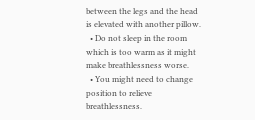between the legs and the head is elevated with another pillow.
  • Do not sleep in the room which is too warm as it might make breathlessness worse.
  • You might need to change position to relieve breathlessness.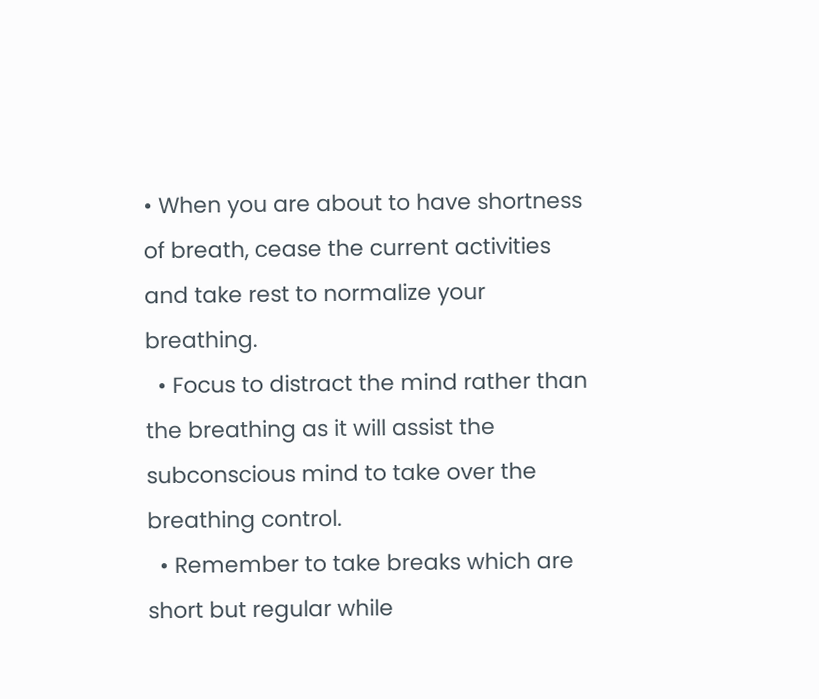• When you are about to have shortness of breath, cease the current activities and take rest to normalize your breathing.
  • Focus to distract the mind rather than the breathing as it will assist the subconscious mind to take over the breathing control.
  • Remember to take breaks which are short but regular while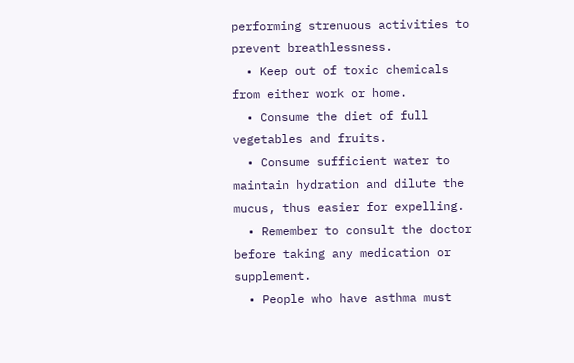performing strenuous activities to prevent breathlessness.
  • Keep out of toxic chemicals from either work or home.
  • Consume the diet of full vegetables and fruits.
  • Consume sufficient water to maintain hydration and dilute the mucus, thus easier for expelling.
  • Remember to consult the doctor before taking any medication or supplement.
  • People who have asthma must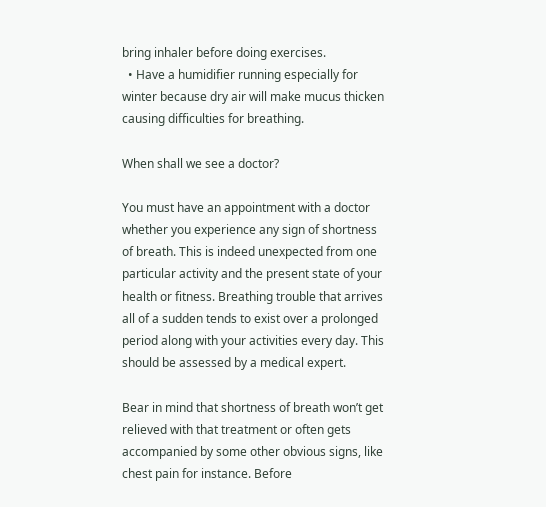bring inhaler before doing exercises.
  • Have a humidifier running especially for winter because dry air will make mucus thicken causing difficulties for breathing.

When shall we see a doctor?

You must have an appointment with a doctor whether you experience any sign of shortness of breath. This is indeed unexpected from one particular activity and the present state of your health or fitness. Breathing trouble that arrives all of a sudden tends to exist over a prolonged period along with your activities every day. This should be assessed by a medical expert.

Bear in mind that shortness of breath won’t get relieved with that treatment or often gets accompanied by some other obvious signs, like chest pain for instance. Before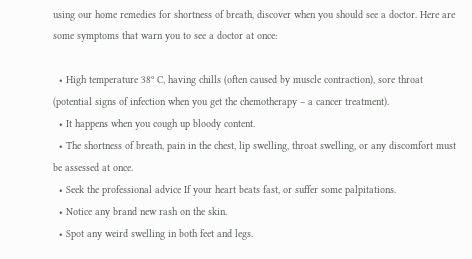using our home remedies for shortness of breath, discover when you should see a doctor. Here are some symptoms that warn you to see a doctor at once:

  • High temperature 38º C, having chills (often caused by muscle contraction), sore throat (potential signs of infection when you get the chemotherapy – a cancer treatment).
  • It happens when you cough up bloody content.
  • The shortness of breath, pain in the chest, lip swelling, throat swelling, or any discomfort must be assessed at once.
  • Seek the professional advice If your heart beats fast, or suffer some palpitations.
  • Notice any brand new rash on the skin.
  • Spot any weird swelling in both feet and legs.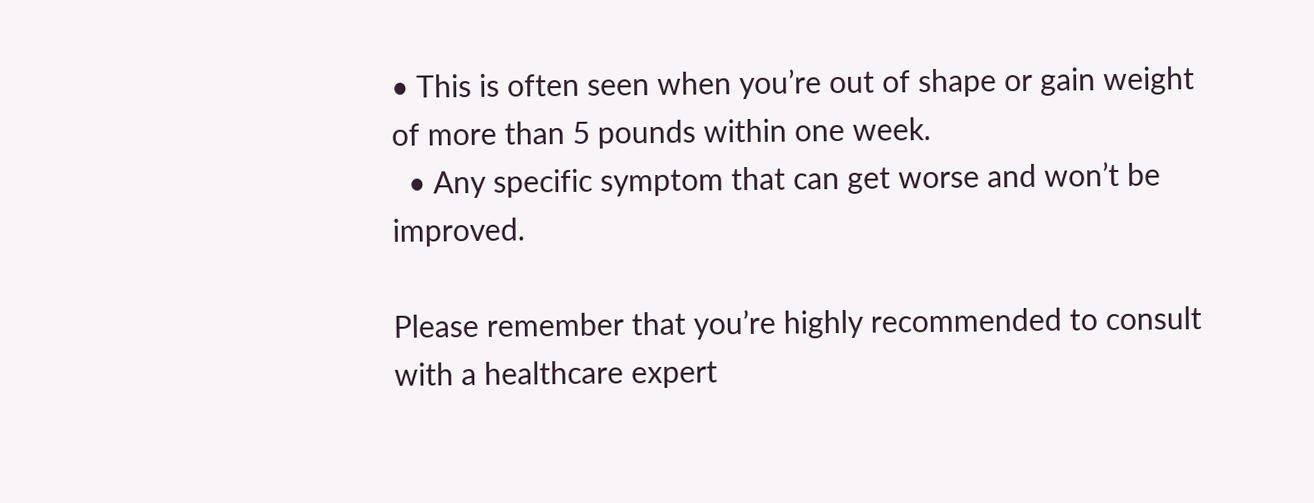• This is often seen when you’re out of shape or gain weight of more than 5 pounds within one week.
  • Any specific symptom that can get worse and won’t be improved.

Please remember that you’re highly recommended to consult with a healthcare expert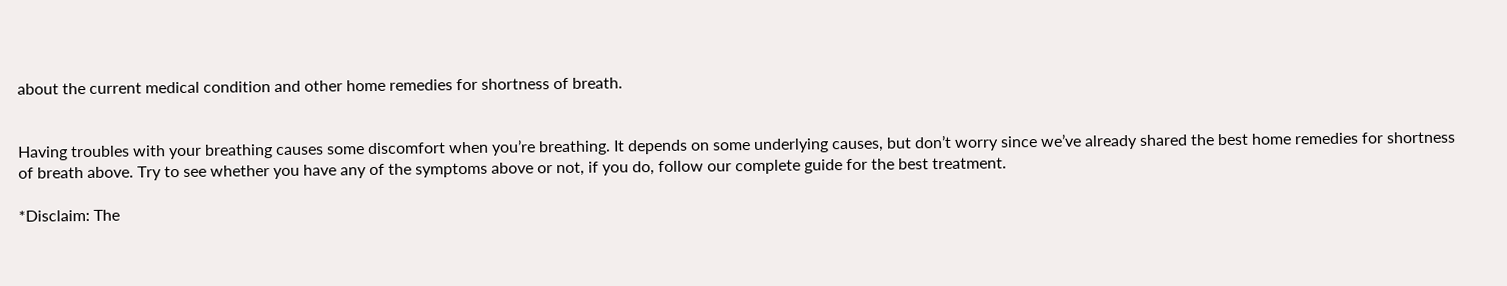about the current medical condition and other home remedies for shortness of breath.


Having troubles with your breathing causes some discomfort when you’re breathing. It depends on some underlying causes, but don’t worry since we’ve already shared the best home remedies for shortness of breath above. Try to see whether you have any of the symptoms above or not, if you do, follow our complete guide for the best treatment.

*Disclaim: The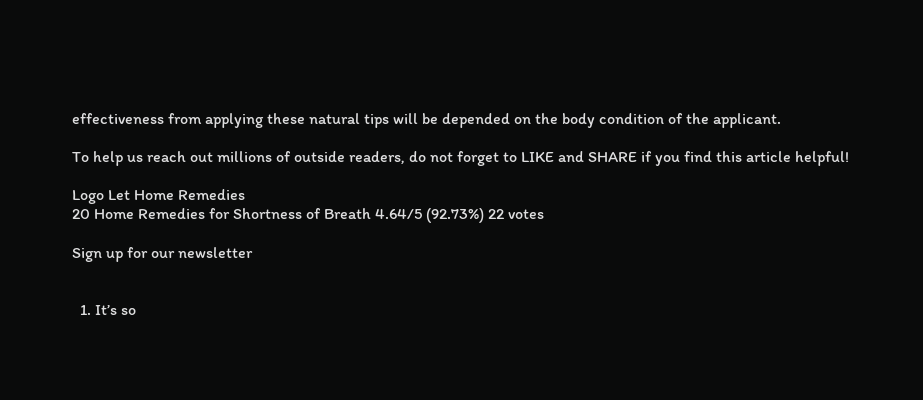effectiveness from applying these natural tips will be depended on the body condition of the applicant.

To help us reach out millions of outside readers, do not forget to LIKE and SHARE if you find this article helpful!

Logo Let Home Remedies
20 Home Remedies for Shortness of Breath 4.64/5 (92.73%) 22 votes

Sign up for our newsletter


  1. It’s so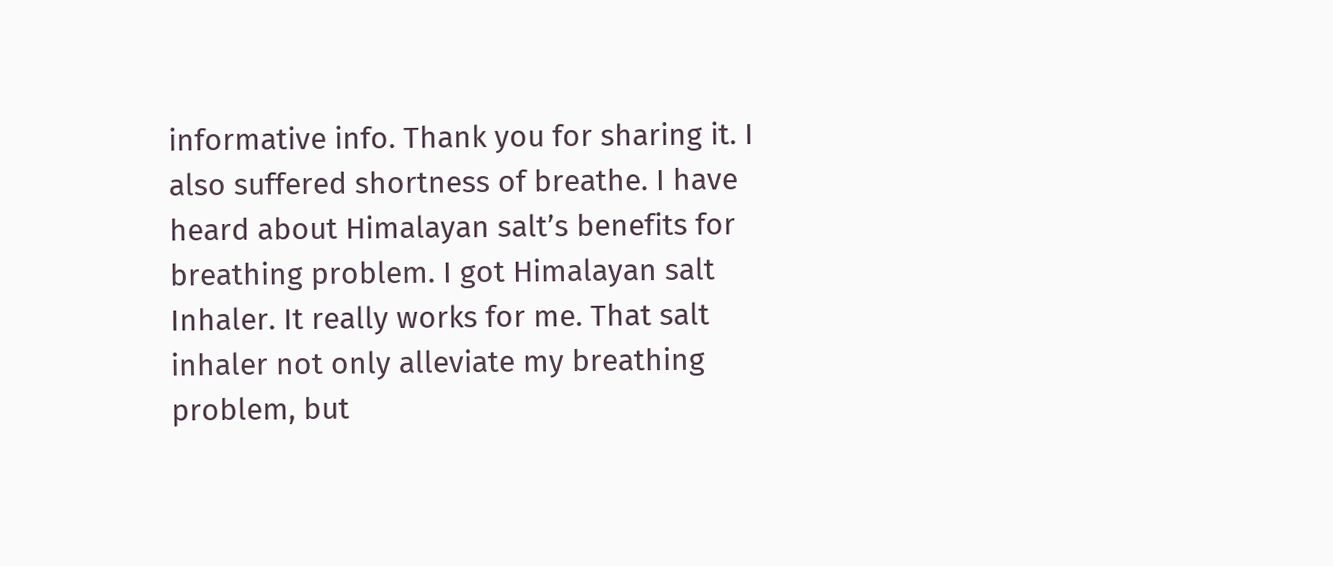informative info. Thank you for sharing it. I also suffered shortness of breathe. I have heard about Himalayan salt’s benefits for breathing problem. I got Himalayan salt Inhaler. It really works for me. That salt inhaler not only alleviate my breathing problem, but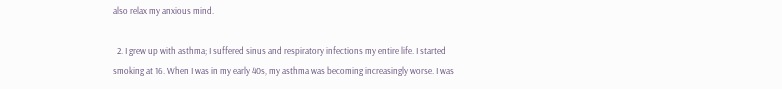also relax my anxious mind.

  2. I grew up with asthma; I suffered sinus and respiratory infections my entire life. I started smoking at 16. When I was in my early 40s, my asthma was becoming increasingly worse. I was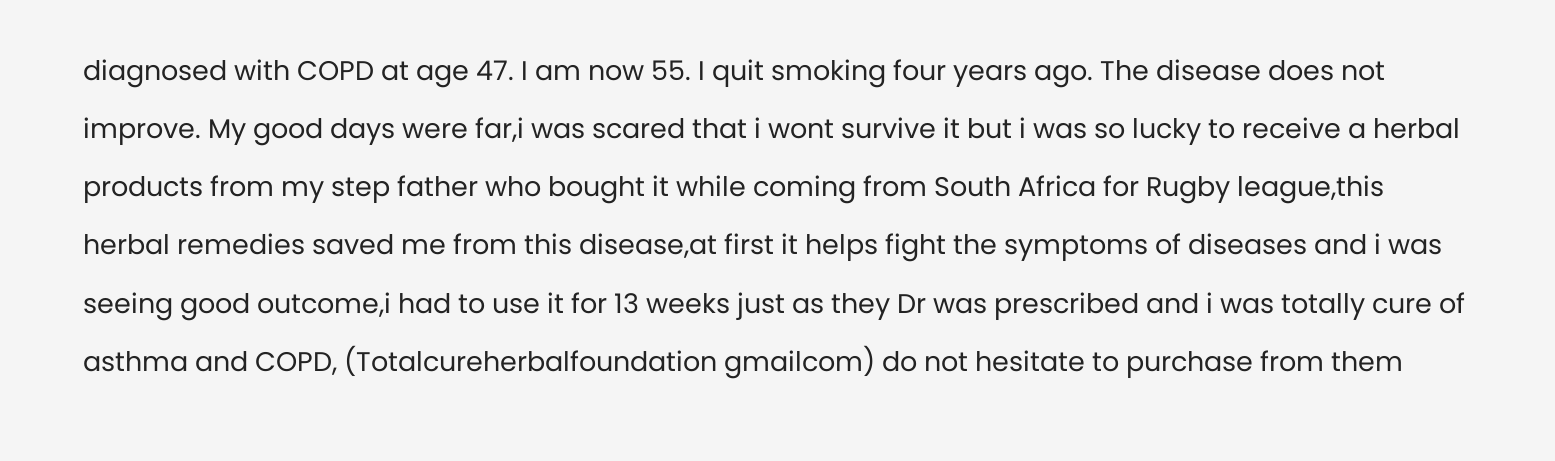diagnosed with COPD at age 47. I am now 55. I quit smoking four years ago. The disease does not improve. My good days were far,i was scared that i wont survive it but i was so lucky to receive a herbal products from my step father who bought it while coming from South Africa for Rugby league,this herbal remedies saved me from this disease,at first it helps fight the symptoms of diseases and i was seeing good outcome,i had to use it for 13 weeks just as they Dr was prescribed and i was totally cure of asthma and COPD, (Totalcureherbalfoundation gmailcom) do not hesitate to purchase from them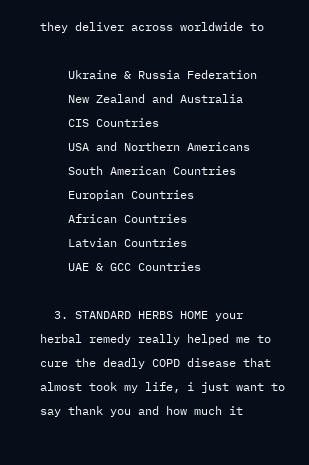they deliver across worldwide to

    Ukraine & Russia Federation
    New Zealand and Australia
    CIS Countries
    USA and Northern Americans
    South American Countries
    Europian Countries
    African Countries
    Latvian Countries
    UAE & GCC Countries

  3. STANDARD HERBS HOME your herbal remedy really helped me to cure the deadly COPD disease that almost took my life, i just want to say thank you and how much it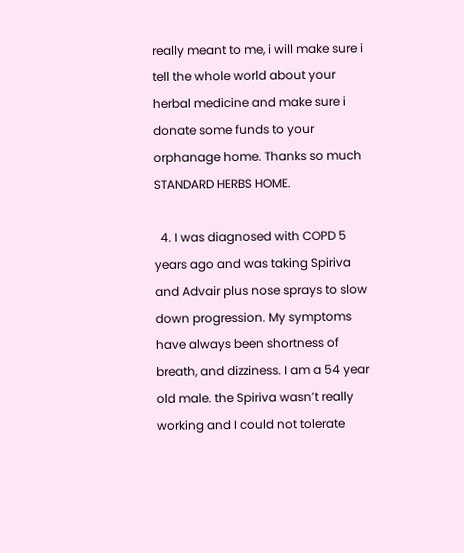really meant to me, i will make sure i tell the whole world about your herbal medicine and make sure i donate some funds to your orphanage home. Thanks so much STANDARD HERBS HOME.

  4. I was diagnosed with COPD 5 years ago and was taking Spiriva and Advair plus nose sprays to slow down progression. My symptoms have always been shortness of breath, and dizziness. I am a 54 year old male. the Spiriva wasn’t really working and I could not tolerate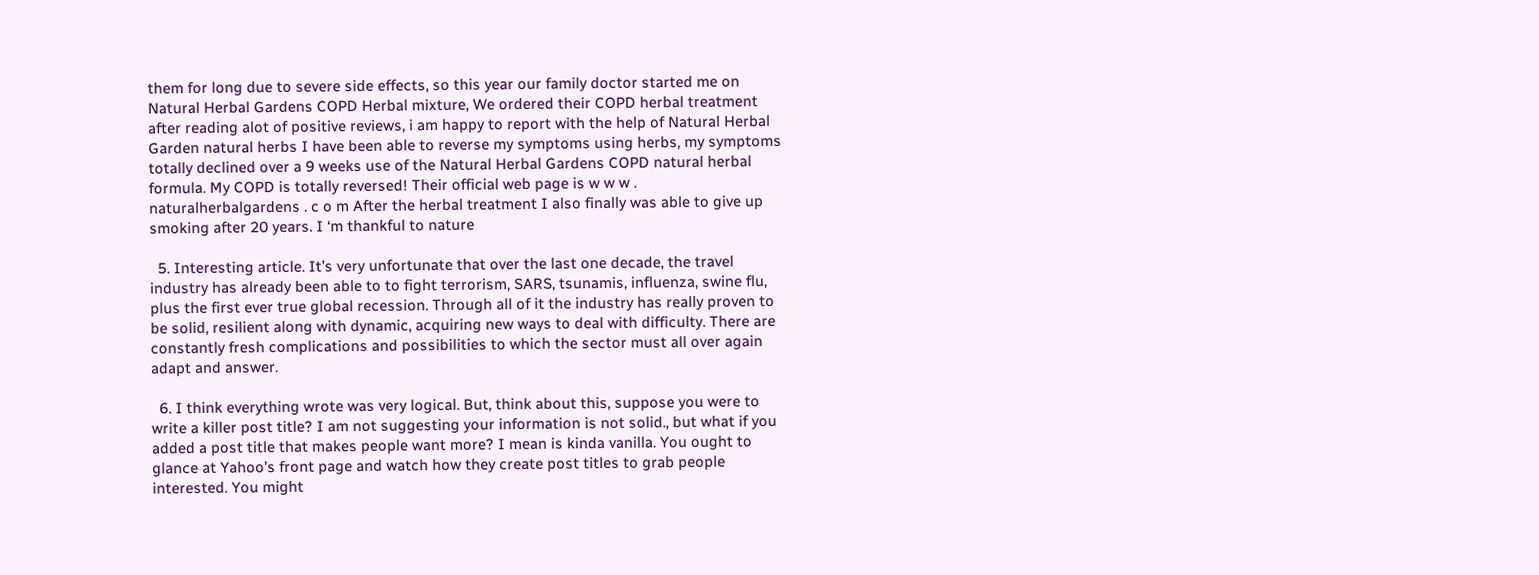them for long due to severe side effects, so this year our family doctor started me on Natural Herbal Gardens COPD Herbal mixture, We ordered their COPD herbal treatment after reading alot of positive reviews, i am happy to report with the help of Natural Herbal Garden natural herbs I have been able to reverse my symptoms using herbs, my symptoms totally declined over a 9 weeks use of the Natural Herbal Gardens COPD natural herbal formula. My COPD is totally reversed! Their official web page is w w w . naturalherbalgardens . c o m After the herbal treatment I also finally was able to give up smoking after 20 years. I ‘m thankful to nature

  5. Interesting article. It’s very unfortunate that over the last one decade, the travel industry has already been able to to fight terrorism, SARS, tsunamis, influenza, swine flu, plus the first ever true global recession. Through all of it the industry has really proven to be solid, resilient along with dynamic, acquiring new ways to deal with difficulty. There are constantly fresh complications and possibilities to which the sector must all over again adapt and answer.

  6. I think everything wrote was very logical. But, think about this, suppose you were to write a killer post title? I am not suggesting your information is not solid., but what if you added a post title that makes people want more? I mean is kinda vanilla. You ought to glance at Yahoo’s front page and watch how they create post titles to grab people interested. You might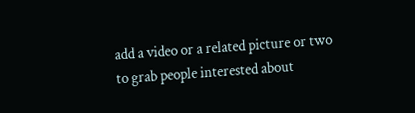add a video or a related picture or two to grab people interested about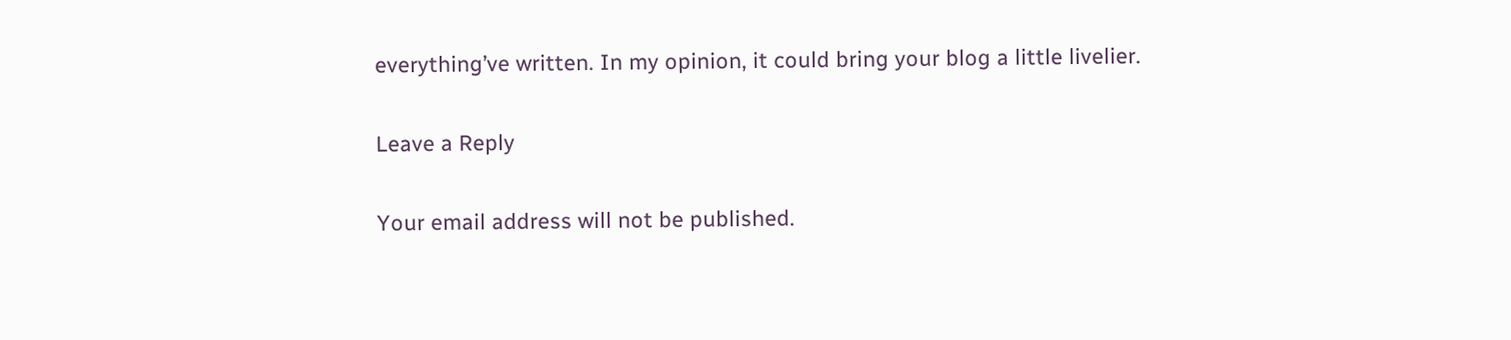everything’ve written. In my opinion, it could bring your blog a little livelier.

Leave a Reply

Your email address will not be published.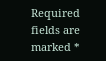Required fields are marked *